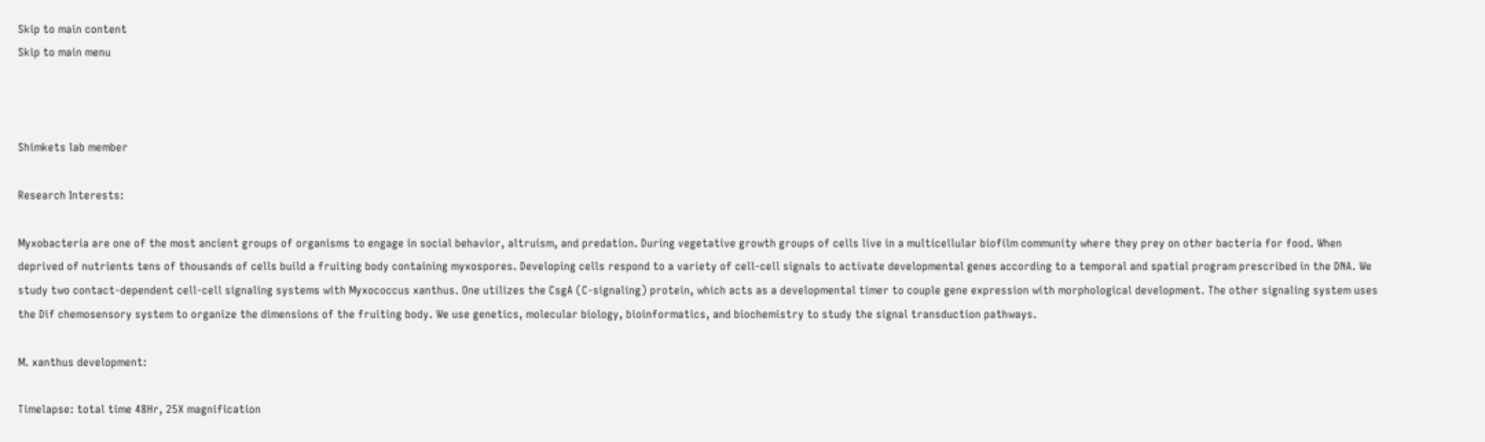Skip to main content
Skip to main menu



Shimkets lab member

Research Interests:

Myxobacteria are one of the most ancient groups of organisms to engage in social behavior, altruism, and predation. During vegetative growth groups of cells live in a multicellular biofilm community where they prey on other bacteria for food. When deprived of nutrients tens of thousands of cells build a fruiting body containing myxospores. Developing cells respond to a variety of cell-cell signals to activate developmental genes according to a temporal and spatial program prescribed in the DNA. We study two contact-dependent cell-cell signaling systems with Myxococcus xanthus. One utilizes the CsgA (C-signaling) protein, which acts as a developmental timer to couple gene expression with morphological development. The other signaling system uses the Dif chemosensory system to organize the dimensions of the fruiting body. We use genetics, molecular biology, bioinformatics, and biochemistry to study the signal transduction pathways.

M. xanthus development:

Timelapse: total time 48Hr, 25X magnification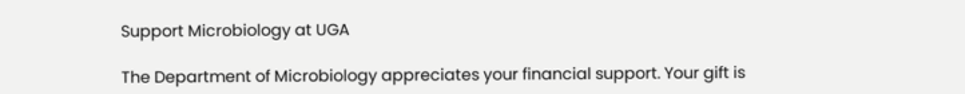Support Microbiology at UGA

The Department of Microbiology appreciates your financial support. Your gift is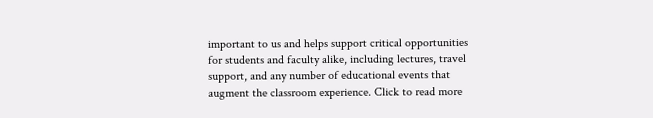important to us and helps support critical opportunities for students and faculty alike, including lectures, travel support, and any number of educational events that augment the classroom experience. Click to read more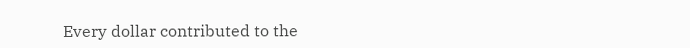Every dollar contributed to the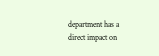department has a direct impact on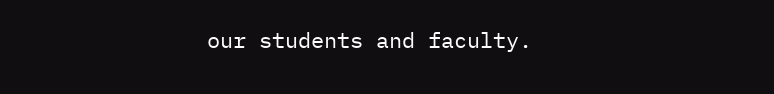our students and faculty.